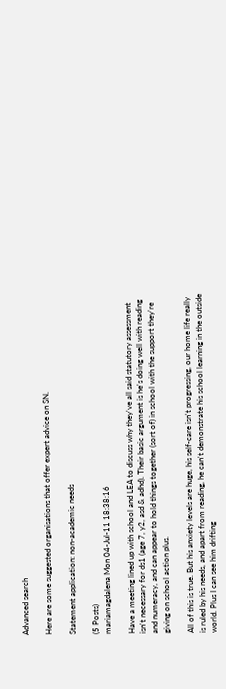Advanced search

Here are some suggested organisations that offer expert advice on SN.

Statement application: non-academic needs

(5 Posts)
mariamagdalena Mon 04-Jul-11 18:38:16

Have a meeting lined up with school and LEA to discuss why they've all said statutory assessment isn't necessary for ds1 (age 7, y2, asd & adhd). Their basic argument is he's doing well with reading and numeracy, and can appear to hold things together (sort of) in school with the support they're giving on school action plus.

All of this is true. But his anxiety levels are huge, his self-care isn't progressing, our home life really is ruled by his needs, and apart from reading, he can't demonstrate his school learning in the outside world. Plus I can see him drifting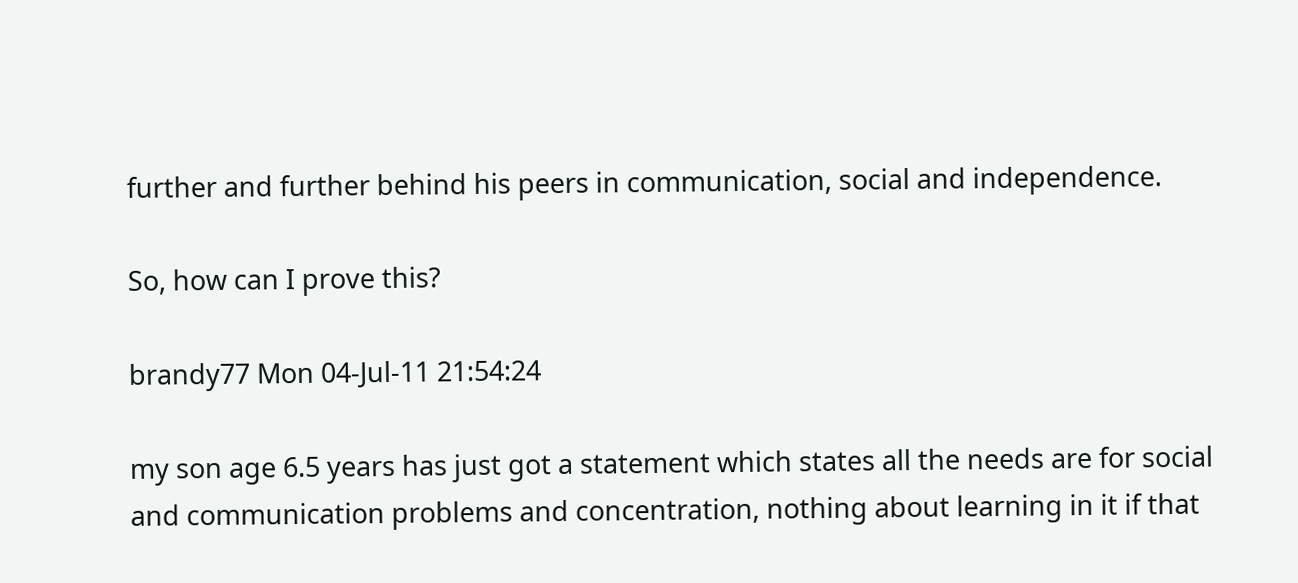further and further behind his peers in communication, social and independence.

So, how can I prove this?

brandy77 Mon 04-Jul-11 21:54:24

my son age 6.5 years has just got a statement which states all the needs are for social and communication problems and concentration, nothing about learning in it if that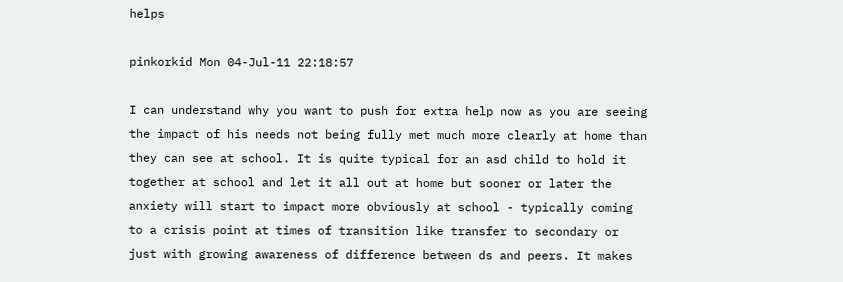helps

pinkorkid Mon 04-Jul-11 22:18:57

I can understand why you want to push for extra help now as you are seeing the impact of his needs not being fully met much more clearly at home than they can see at school. It is quite typical for an asd child to hold it together at school and let it all out at home but sooner or later the anxiety will start to impact more obviously at school - typically coming to a crisis point at times of transition like transfer to secondary or just with growing awareness of difference between ds and peers. It makes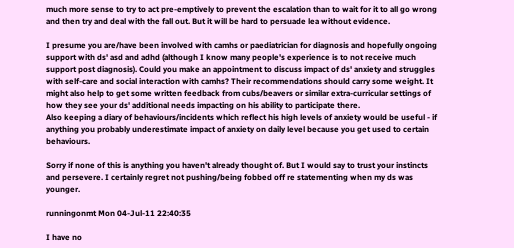much more sense to try to act pre-emptively to prevent the escalation than to wait for it to all go wrong and then try and deal with the fall out. But it will be hard to persuade lea without evidence.

I presume you are/have been involved with camhs or paediatrician for diagnosis and hopefully ongoing support with ds' asd and adhd (although I know many people's experience is to not receive much support post diagnosis). Could you make an appointment to discuss impact of ds' anxiety and struggles with self-care and social interaction with camhs? Their recommendations should carry some weight. It might also help to get some written feedback from cubs/beavers or similar extra-curricular settings of how they see your ds' additional needs impacting on his ability to participate there.
Also keeping a diary of behaviours/incidents which reflect his high levels of anxiety would be useful - if anything you probably underestimate impact of anxiety on daily level because you get used to certain behaviours.

Sorry if none of this is anything you haven't already thought of. But I would say to trust your instincts and persevere. I certainly regret not pushing/being fobbed off re statementing when my ds was younger.

runningonmt Mon 04-Jul-11 22:40:35

I have no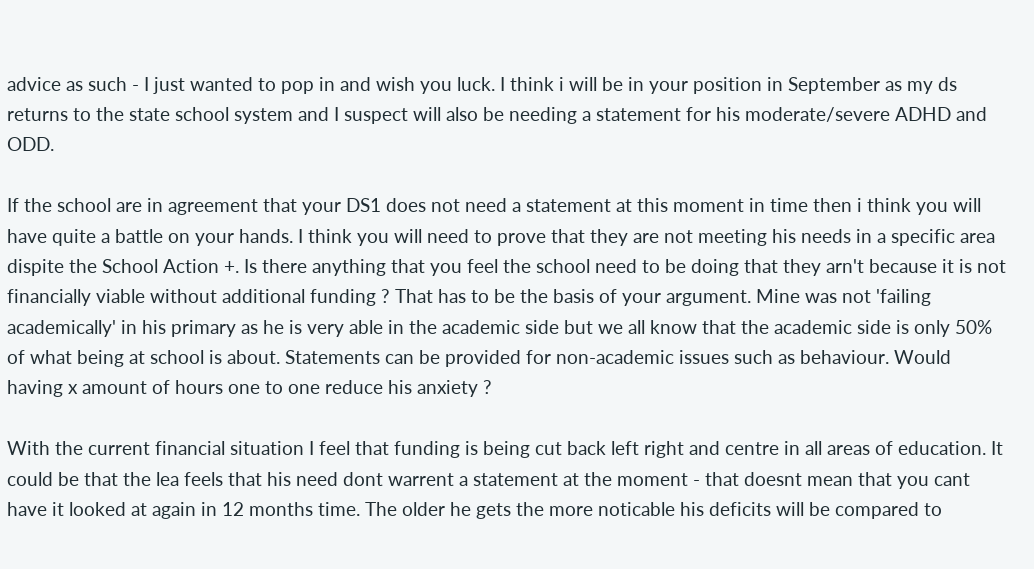advice as such - I just wanted to pop in and wish you luck. I think i will be in your position in September as my ds returns to the state school system and I suspect will also be needing a statement for his moderate/severe ADHD and ODD.

If the school are in agreement that your DS1 does not need a statement at this moment in time then i think you will have quite a battle on your hands. I think you will need to prove that they are not meeting his needs in a specific area dispite the School Action +. Is there anything that you feel the school need to be doing that they arn't because it is not financially viable without additional funding ? That has to be the basis of your argument. Mine was not 'failing academically' in his primary as he is very able in the academic side but we all know that the academic side is only 50% of what being at school is about. Statements can be provided for non-academic issues such as behaviour. Would having x amount of hours one to one reduce his anxiety ?

With the current financial situation I feel that funding is being cut back left right and centre in all areas of education. It could be that the lea feels that his need dont warrent a statement at the moment - that doesnt mean that you cant have it looked at again in 12 months time. The older he gets the more noticable his deficits will be compared to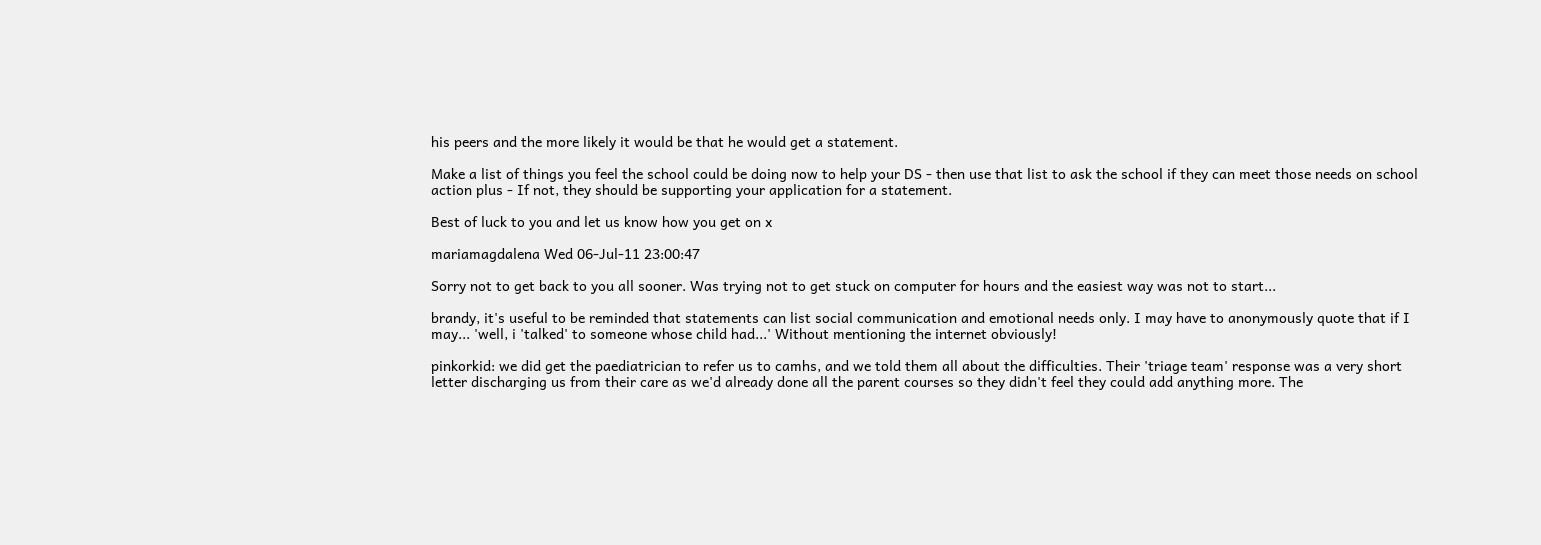his peers and the more likely it would be that he would get a statement.

Make a list of things you feel the school could be doing now to help your DS - then use that list to ask the school if they can meet those needs on school action plus - If not, they should be supporting your application for a statement.

Best of luck to you and let us know how you get on x

mariamagdalena Wed 06-Jul-11 23:00:47

Sorry not to get back to you all sooner. Was trying not to get stuck on computer for hours and the easiest way was not to start...

brandy, it's useful to be reminded that statements can list social communication and emotional needs only. I may have to anonymously quote that if I may... 'well, i 'talked' to someone whose child had...' Without mentioning the internet obviously!

pinkorkid: we did get the paediatrician to refer us to camhs, and we told them all about the difficulties. Their 'triage team' response was a very short letter discharging us from their care as we'd already done all the parent courses so they didn't feel they could add anything more. The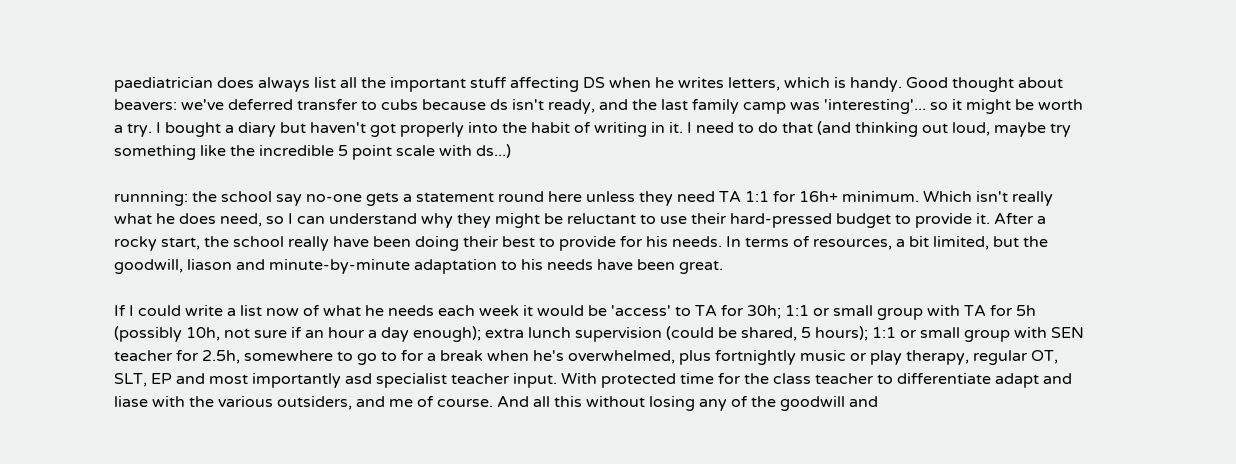paediatrician does always list all the important stuff affecting DS when he writes letters, which is handy. Good thought about beavers: we've deferred transfer to cubs because ds isn't ready, and the last family camp was 'interesting'... so it might be worth a try. I bought a diary but haven't got properly into the habit of writing in it. I need to do that (and thinking out loud, maybe try something like the incredible 5 point scale with ds...)

runnning: the school say no-one gets a statement round here unless they need TA 1:1 for 16h+ minimum. Which isn't really what he does need, so I can understand why they might be reluctant to use their hard-pressed budget to provide it. After a rocky start, the school really have been doing their best to provide for his needs. In terms of resources, a bit limited, but the goodwill, liason and minute-by-minute adaptation to his needs have been great.

If I could write a list now of what he needs each week it would be 'access' to TA for 30h; 1:1 or small group with TA for 5h (possibly 10h, not sure if an hour a day enough); extra lunch supervision (could be shared, 5 hours); 1:1 or small group with SEN teacher for 2.5h, somewhere to go to for a break when he's overwhelmed, plus fortnightly music or play therapy, regular OT, SLT, EP and most importantly asd specialist teacher input. With protected time for the class teacher to differentiate adapt and liase with the various outsiders, and me of course. And all this without losing any of the goodwill and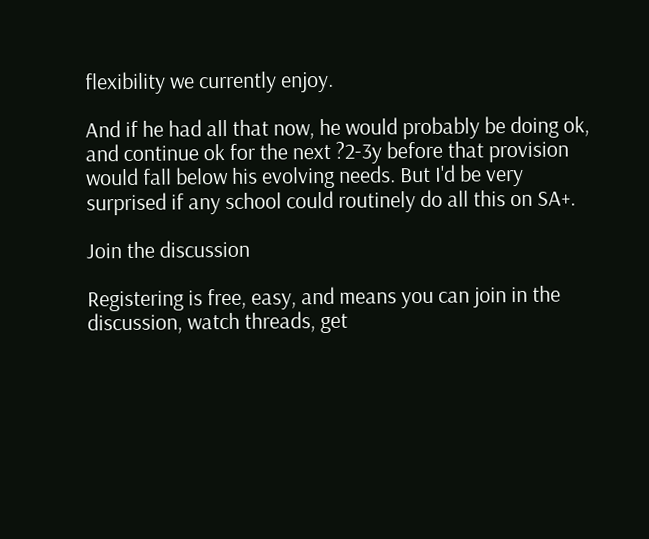flexibility we currently enjoy.

And if he had all that now, he would probably be doing ok, and continue ok for the next ?2-3y before that provision would fall below his evolving needs. But I'd be very surprised if any school could routinely do all this on SA+.

Join the discussion

Registering is free, easy, and means you can join in the discussion, watch threads, get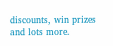discounts, win prizes and lots more.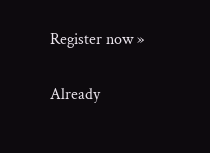Register now »

Already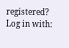registered? Log in with: